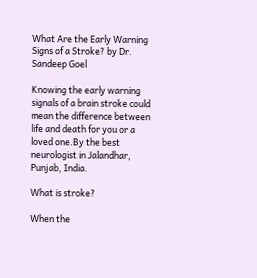What Are the Early Warning Signs of a Stroke? by Dr. Sandeep Goel

Knowing the early warning signals of a brain stroke could mean the difference between life and death for you or a loved one.By the best neurologist in Jalandhar, Punjab, India.

What is stroke?

When the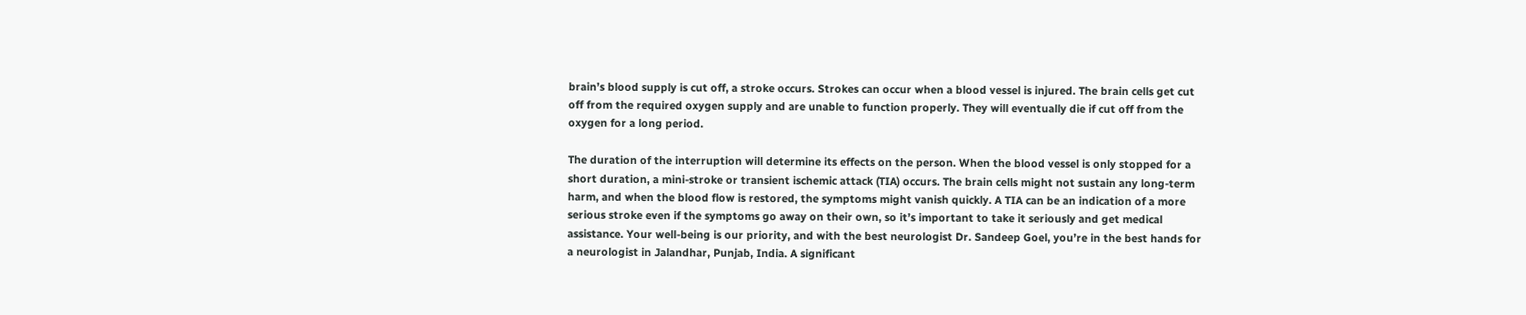brain’s blood supply is cut off, a stroke occurs. Strokes can occur when a blood vessel is injured. The brain cells get cut off from the required oxygen supply and are unable to function properly. They will eventually die if cut off from the oxygen for a long period.

The duration of the interruption will determine its effects on the person. When the blood vessel is only stopped for a short duration, a mini-stroke or transient ischemic attack (TIA) occurs. The brain cells might not sustain any long-term harm, and when the blood flow is restored, the symptoms might vanish quickly. A TIA can be an indication of a more serious stroke even if the symptoms go away on their own, so it’s important to take it seriously and get medical assistance. Your well-being is our priority, and with the best neurologist Dr. Sandeep Goel, you’re in the best hands for a neurologist in Jalandhar, Punjab, India. A significant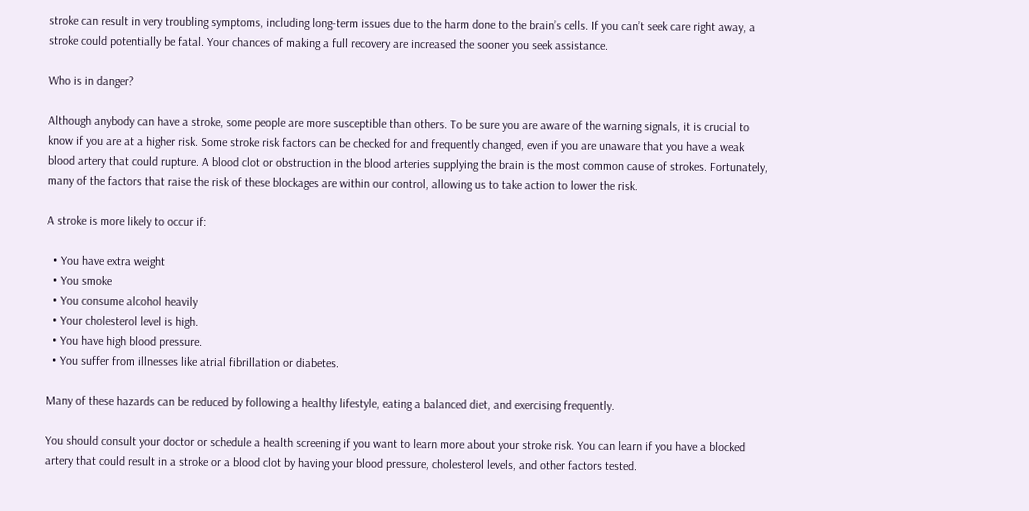stroke can result in very troubling symptoms, including long-term issues due to the harm done to the brain’s cells. If you can’t seek care right away, a stroke could potentially be fatal. Your chances of making a full recovery are increased the sooner you seek assistance.

Who is in danger?

Although anybody can have a stroke, some people are more susceptible than others. To be sure you are aware of the warning signals, it is crucial to know if you are at a higher risk. Some stroke risk factors can be checked for and frequently changed, even if you are unaware that you have a weak blood artery that could rupture. A blood clot or obstruction in the blood arteries supplying the brain is the most common cause of strokes. Fortunately, many of the factors that raise the risk of these blockages are within our control, allowing us to take action to lower the risk.

A stroke is more likely to occur if:

  • You have extra weight
  • You smoke
  • You consume alcohol heavily
  • Your cholesterol level is high.
  • You have high blood pressure.
  • You suffer from illnesses like atrial fibrillation or diabetes.

Many of these hazards can be reduced by following a healthy lifestyle, eating a balanced diet, and exercising frequently.

You should consult your doctor or schedule a health screening if you want to learn more about your stroke risk. You can learn if you have a blocked artery that could result in a stroke or a blood clot by having your blood pressure, cholesterol levels, and other factors tested.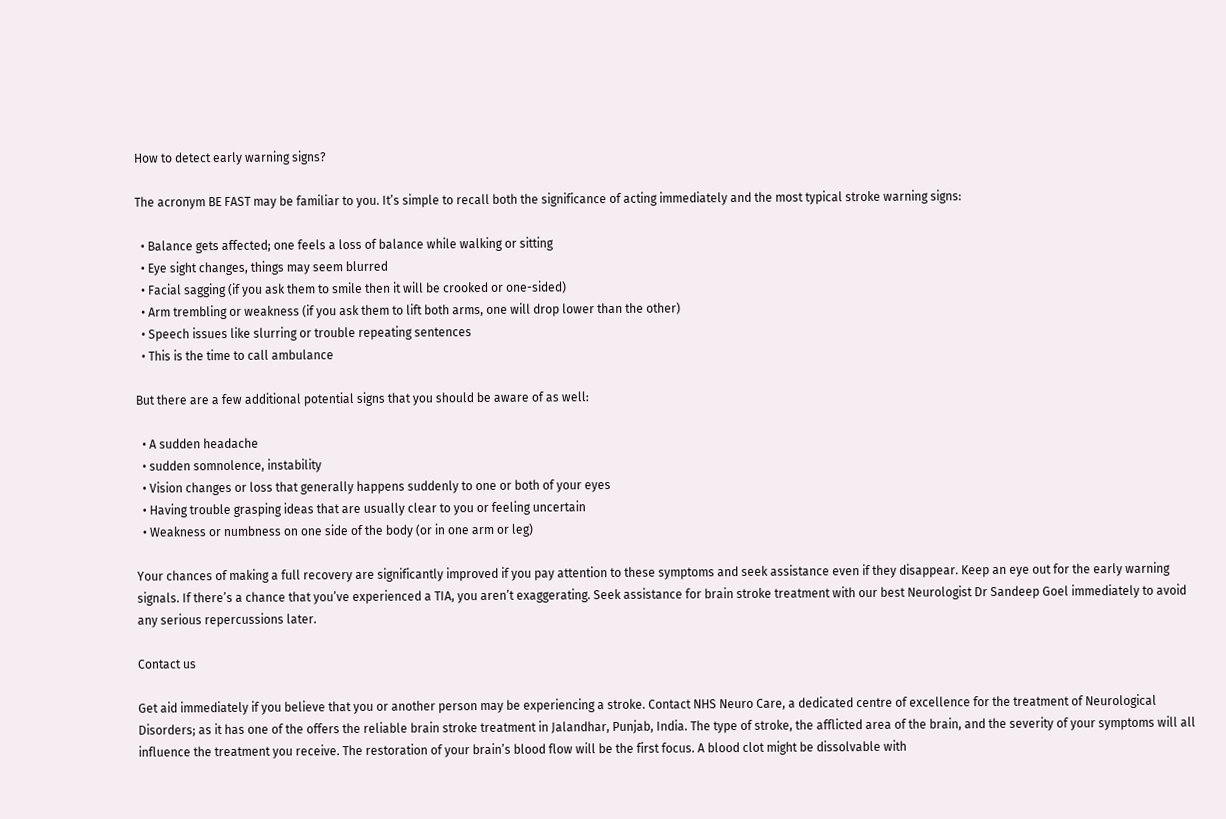How to detect early warning signs?

The acronym BE FAST may be familiar to you. It’s simple to recall both the significance of acting immediately and the most typical stroke warning signs:

  • Balance gets affected; one feels a loss of balance while walking or sitting
  • Eye sight changes, things may seem blurred
  • Facial sagging (if you ask them to smile then it will be crooked or one-sided)
  • Arm trembling or weakness (if you ask them to lift both arms, one will drop lower than the other)
  • Speech issues like slurring or trouble repeating sentences
  • This is the time to call ambulance

But there are a few additional potential signs that you should be aware of as well:

  • A sudden headache
  • sudden somnolence, instability
  • Vision changes or loss that generally happens suddenly to one or both of your eyes
  • Having trouble grasping ideas that are usually clear to you or feeling uncertain
  • Weakness or numbness on one side of the body (or in one arm or leg)

Your chances of making a full recovery are significantly improved if you pay attention to these symptoms and seek assistance even if they disappear. Keep an eye out for the early warning signals. If there’s a chance that you’ve experienced a TIA, you aren’t exaggerating. Seek assistance for brain stroke treatment with our best Neurologist Dr Sandeep Goel immediately to avoid any serious repercussions later.

Contact us

Get aid immediately if you believe that you or another person may be experiencing a stroke. Contact NHS Neuro Care, a dedicated centre of excellence for the treatment of Neurological Disorders; as it has one of the offers the reliable brain stroke treatment in Jalandhar, Punjab, India. The type of stroke, the afflicted area of the brain, and the severity of your symptoms will all influence the treatment you receive. The restoration of your brain’s blood flow will be the first focus. A blood clot might be dissolvable with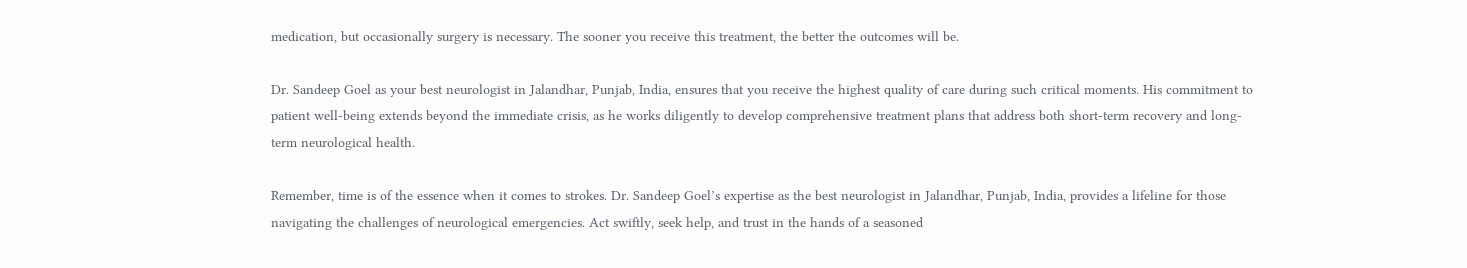medication, but occasionally surgery is necessary. The sooner you receive this treatment, the better the outcomes will be.

Dr. Sandeep Goel as your best neurologist in Jalandhar, Punjab, India, ensures that you receive the highest quality of care during such critical moments. His commitment to patient well-being extends beyond the immediate crisis, as he works diligently to develop comprehensive treatment plans that address both short-term recovery and long-term neurological health.

Remember, time is of the essence when it comes to strokes. Dr. Sandeep Goel’s expertise as the best neurologist in Jalandhar, Punjab, India, provides a lifeline for those navigating the challenges of neurological emergencies. Act swiftly, seek help, and trust in the hands of a seasoned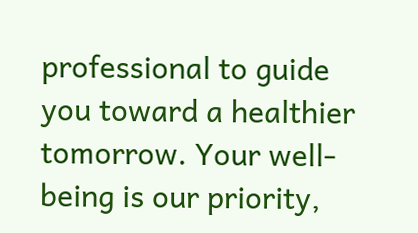professional to guide you toward a healthier tomorrow. Your well-being is our priority,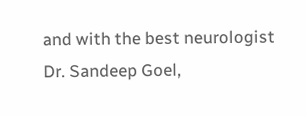and with the best neurologist Dr. Sandeep Goel,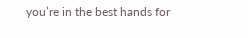you’re in the best hands for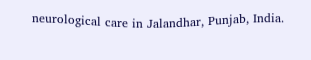neurological care in Jalandhar, Punjab, India.